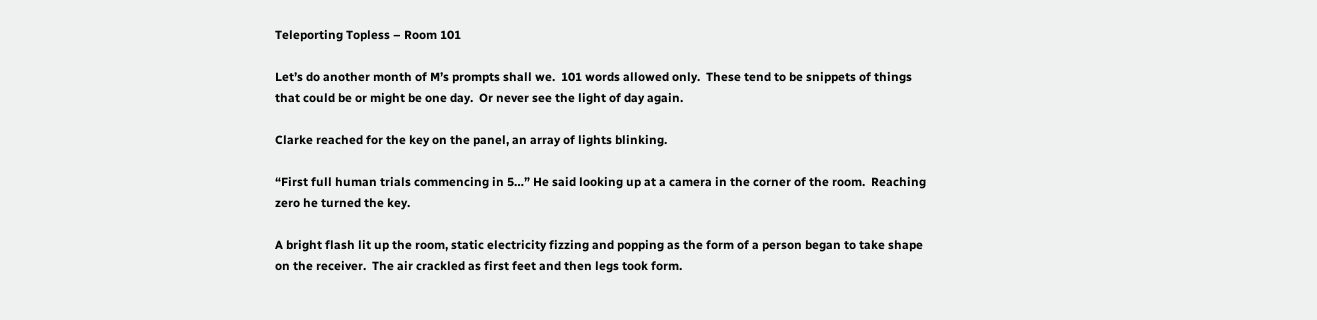Teleporting Topless – Room 101

Let’s do another month of M’s prompts shall we.  101 words allowed only.  These tend to be snippets of things that could be or might be one day.  Or never see the light of day again.

Clarke reached for the key on the panel, an array of lights blinking.

“First full human trials commencing in 5…” He said looking up at a camera in the corner of the room.  Reaching zero he turned the key.

A bright flash lit up the room, static electricity fizzing and popping as the form of a person began to take shape on the receiver.  The air crackled as first feet and then legs took form.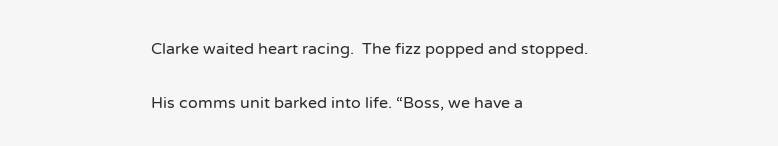Clarke waited heart racing.  The fizz popped and stopped.

His comms unit barked into life. “Boss, we have a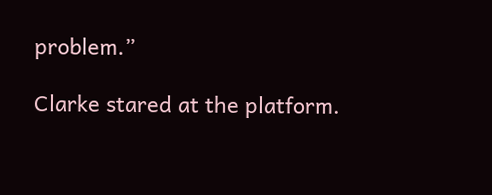problem.”

Clarke stared at the platform.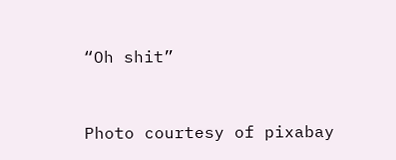“Oh shit”



Photo courtesy of pixabay